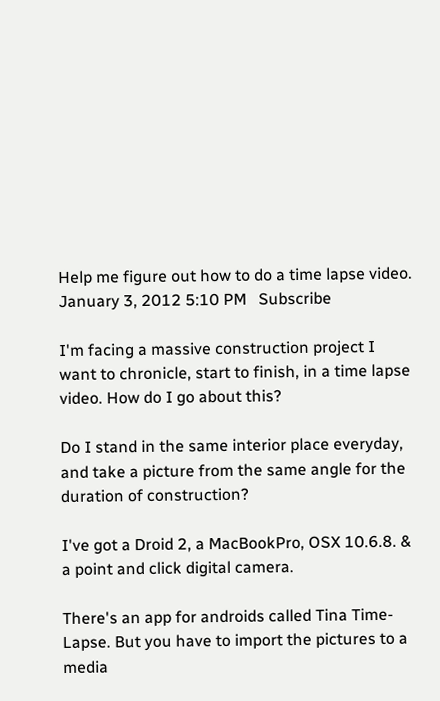Help me figure out how to do a time lapse video.
January 3, 2012 5:10 PM   Subscribe

I'm facing a massive construction project I want to chronicle, start to finish, in a time lapse video. How do I go about this?

Do I stand in the same interior place everyday, and take a picture from the same angle for the duration of construction?

I've got a Droid 2, a MacBookPro, OSX 10.6.8. & a point and click digital camera.

There's an app for androids called Tina Time-Lapse. But you have to import the pictures to a media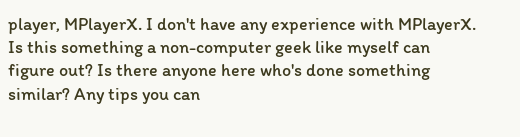player, MPlayerX. I don't have any experience with MPlayerX. Is this something a non-computer geek like myself can figure out? Is there anyone here who's done something similar? Any tips you can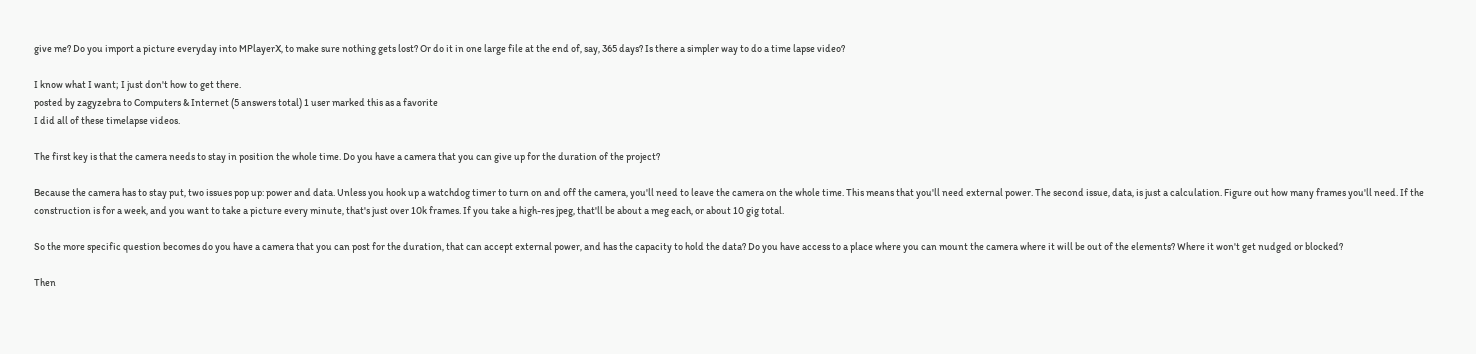give me? Do you import a picture everyday into MPlayerX, to make sure nothing gets lost? Or do it in one large file at the end of, say, 365 days? Is there a simpler way to do a time lapse video?

I know what I want; I just don't how to get there.
posted by zagyzebra to Computers & Internet (5 answers total) 1 user marked this as a favorite
I did all of these timelapse videos.

The first key is that the camera needs to stay in position the whole time. Do you have a camera that you can give up for the duration of the project?

Because the camera has to stay put, two issues pop up: power and data. Unless you hook up a watchdog timer to turn on and off the camera, you'll need to leave the camera on the whole time. This means that you'll need external power. The second issue, data, is just a calculation. Figure out how many frames you'll need. If the construction is for a week, and you want to take a picture every minute, that's just over 10k frames. If you take a high-res jpeg, that'll be about a meg each, or about 10 gig total.

So the more specific question becomes do you have a camera that you can post for the duration, that can accept external power, and has the capacity to hold the data? Do you have access to a place where you can mount the camera where it will be out of the elements? Where it won't get nudged or blocked?

Then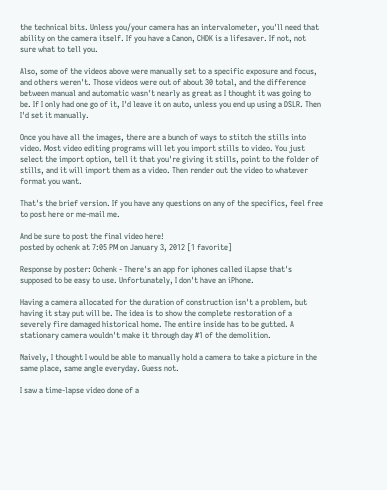the technical bits. Unless you/your camera has an intervalometer, you'll need that ability on the camera itself. If you have a Canon, CHDK is a lifesaver. If not, not sure what to tell you.

Also, some of the videos above were manually set to a specific exposure and focus, and others weren't. Those videos were out of about 30 total, and the difference between manual and automatic wasn't nearly as great as I thought it was going to be. If I only had one go of it, I'd leave it on auto, unless you end up using a DSLR. Then I'd set it manually.

Once you have all the images, there are a bunch of ways to stitch the stills into video. Most video editing programs will let you import stills to video. You just select the import option, tell it that you're giving it stills, point to the folder of stills, and it will import them as a video. Then render out the video to whatever format you want.

That's the brief version. If you have any questions on any of the specifics, feel free to post here or me-mail me.

And be sure to post the final video here!
posted by ochenk at 7:05 PM on January 3, 2012 [1 favorite]

Response by poster: Ochenk - There's an app for iphones called iLapse that's supposed to be easy to use. Unfortunately, I don't have an iPhone.

Having a camera allocated for the duration of construction isn't a problem, but having it stay put will be. The idea is to show the complete restoration of a severely fire damaged historical home. The entire inside has to be gutted. A stationary camera wouldn't make it through day #1 of the demolition.

Naively, I thought I would be able to manually hold a camera to take a picture in the same place, same angle everyday. Guess not.

I saw a time-lapse video done of a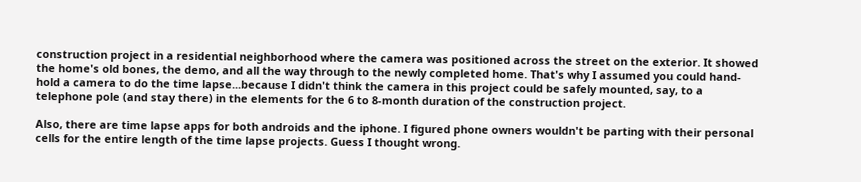construction project in a residential neighborhood where the camera was positioned across the street on the exterior. It showed the home's old bones, the demo, and all the way through to the newly completed home. That's why I assumed you could hand-hold a camera to do the time lapse...because I didn't think the camera in this project could be safely mounted, say, to a telephone pole (and stay there) in the elements for the 6 to 8-month duration of the construction project.

Also, there are time lapse apps for both androids and the iphone. I figured phone owners wouldn't be parting with their personal cells for the entire length of the time lapse projects. Guess I thought wrong.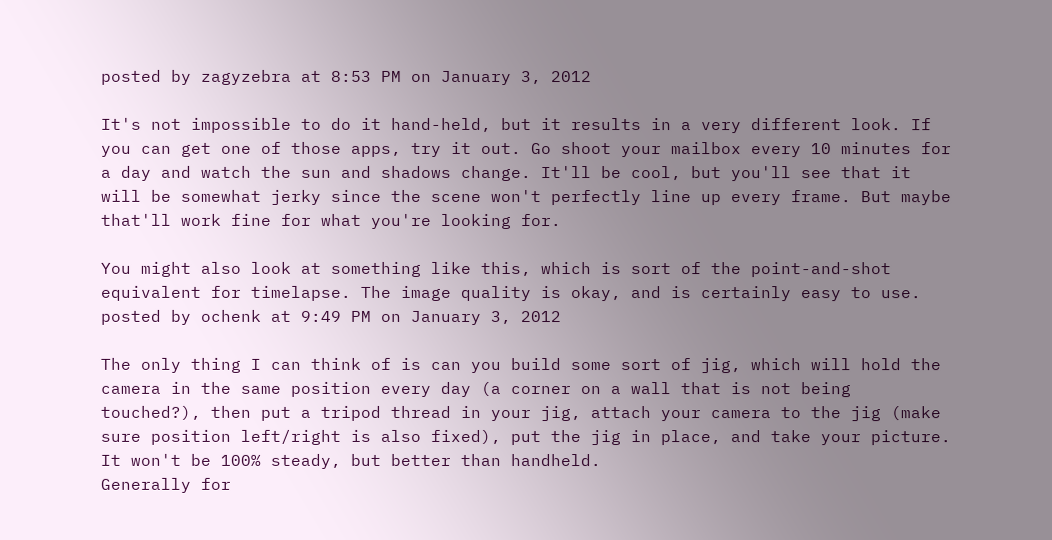posted by zagyzebra at 8:53 PM on January 3, 2012

It's not impossible to do it hand-held, but it results in a very different look. If you can get one of those apps, try it out. Go shoot your mailbox every 10 minutes for a day and watch the sun and shadows change. It'll be cool, but you'll see that it will be somewhat jerky since the scene won't perfectly line up every frame. But maybe that'll work fine for what you're looking for.

You might also look at something like this, which is sort of the point-and-shot equivalent for timelapse. The image quality is okay, and is certainly easy to use.
posted by ochenk at 9:49 PM on January 3, 2012

The only thing I can think of is can you build some sort of jig, which will hold the camera in the same position every day (a corner on a wall that is not being touched?), then put a tripod thread in your jig, attach your camera to the jig (make sure position left/right is also fixed), put the jig in place, and take your picture. It won't be 100% steady, but better than handheld.
Generally for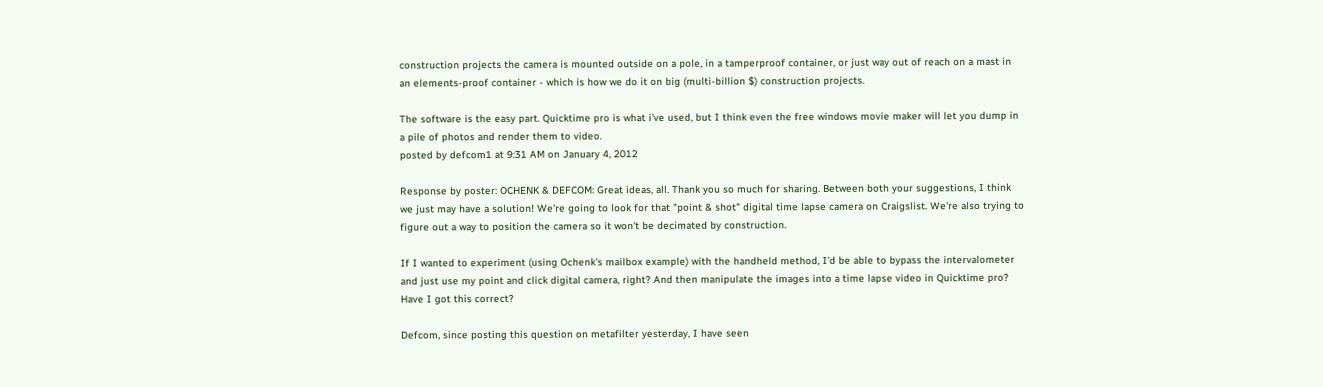construction projects the camera is mounted outside on a pole, in a tamperproof container, or just way out of reach on a mast in an elements-proof container - which is how we do it on big (multi-billion $) construction projects.

The software is the easy part. Quicktime pro is what i've used, but I think even the free windows movie maker will let you dump in a pile of photos and render them to video.
posted by defcom1 at 9:31 AM on January 4, 2012

Response by poster: OCHENK & DEFCOM: Great ideas, all. Thank you so much for sharing. Between both your suggestions, I think we just may have a solution! We're going to look for that "point & shot" digital time lapse camera on Craigslist. We're also trying to figure out a way to position the camera so it won't be decimated by construction.

If I wanted to experiment (using Ochenk's mailbox example) with the handheld method, I'd be able to bypass the intervalometer and just use my point and click digital camera, right? And then manipulate the images into a time lapse video in Quicktime pro? Have I got this correct?

Defcom, since posting this question on metafilter yesterday, I have seen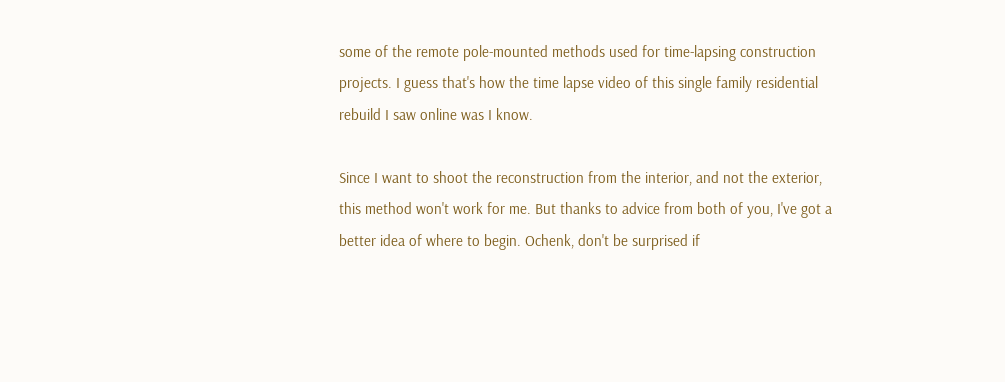some of the remote pole-mounted methods used for time-lapsing construction projects. I guess that's how the time lapse video of this single family residential rebuild I saw online was I know.

Since I want to shoot the reconstruction from the interior, and not the exterior, this method won't work for me. But thanks to advice from both of you, I've got a better idea of where to begin. Ochenk, don't be surprised if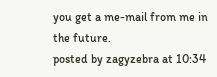you get a me-mail from me in the future.
posted by zagyzebra at 10:34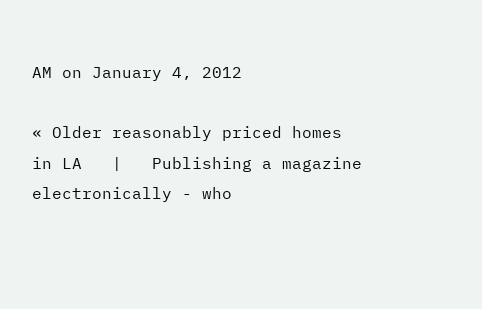AM on January 4, 2012

« Older reasonably priced homes in LA   |   Publishing a magazine electronically - who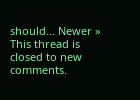should... Newer »
This thread is closed to new comments.